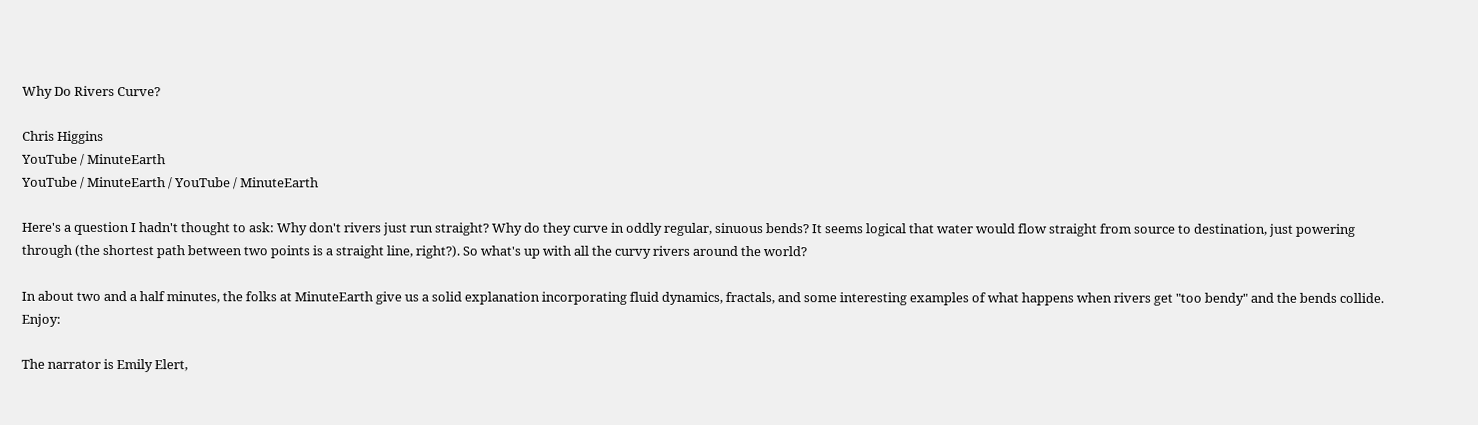Why Do Rivers Curve?

Chris Higgins
YouTube / MinuteEarth
YouTube / MinuteEarth / YouTube / MinuteEarth

Here's a question I hadn't thought to ask: Why don't rivers just run straight? Why do they curve in oddly regular, sinuous bends? It seems logical that water would flow straight from source to destination, just powering through (the shortest path between two points is a straight line, right?). So what's up with all the curvy rivers around the world?

In about two and a half minutes, the folks at MinuteEarth give us a solid explanation incorporating fluid dynamics, fractals, and some interesting examples of what happens when rivers get "too bendy" and the bends collide. Enjoy:

The narrator is Emily Elert,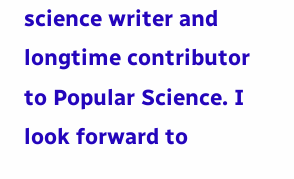science writer and longtime contributor to Popular Science. I look forward to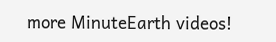more MinuteEarth videos!